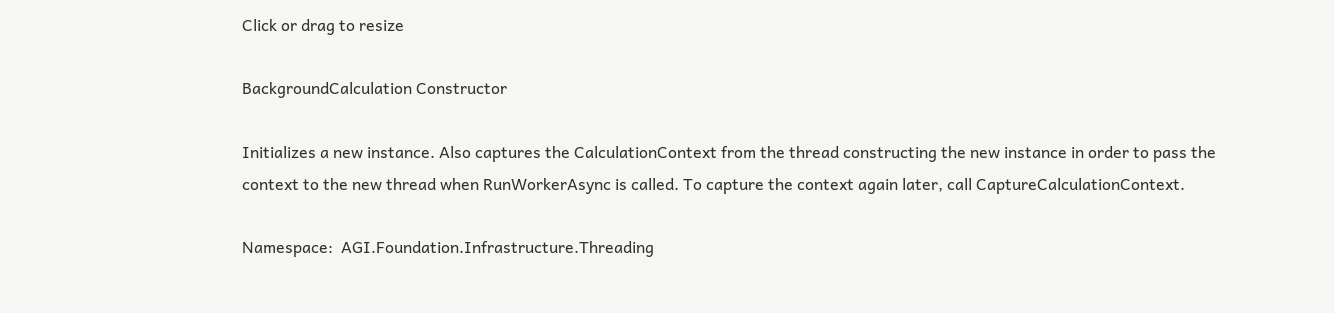Click or drag to resize

BackgroundCalculation Constructor

Initializes a new instance. Also captures the CalculationContext from the thread constructing the new instance in order to pass the context to the new thread when RunWorkerAsync is called. To capture the context again later, call CaptureCalculationContext.

Namespace:  AGI.Foundation.Infrastructure.Threading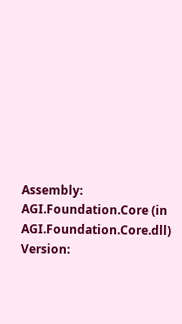Assembly:  AGI.Foundation.Core (in AGI.Foundation.Core.dll) Version: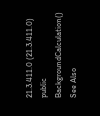21.3.411.0 (21.3.411.0)
public BackgroundCalculation()
See Also